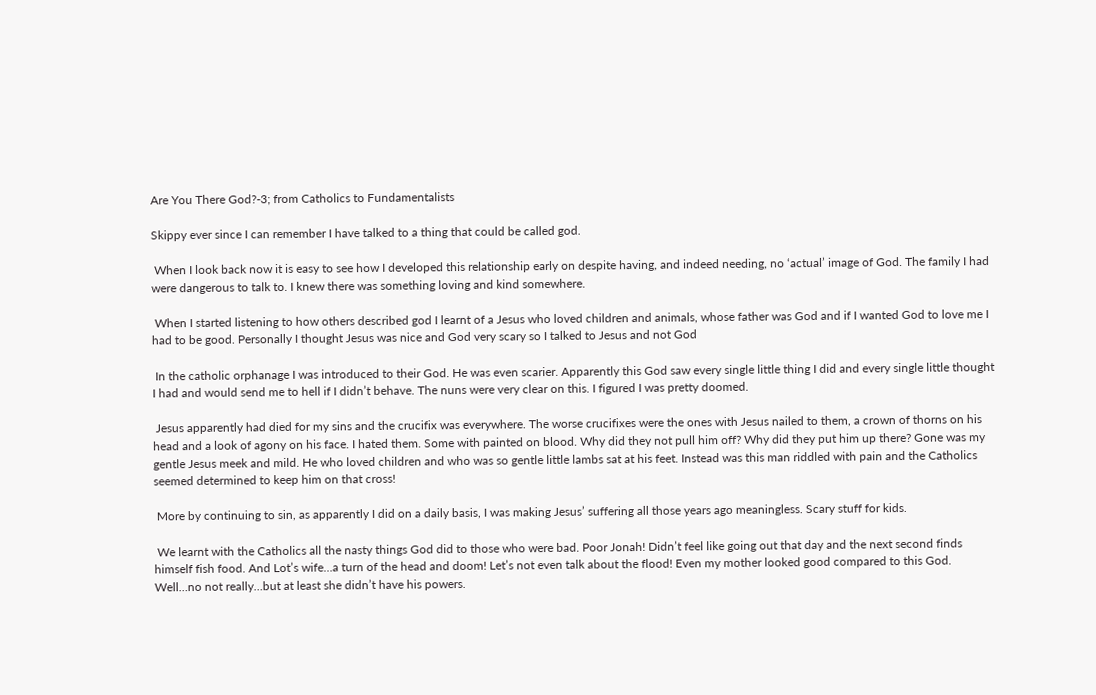Are You There God?-3; from Catholics to Fundamentalists

Skippy ever since I can remember I have talked to a thing that could be called god.

 When I look back now it is easy to see how I developed this relationship early on despite having, and indeed needing, no ‘actual’ image of God. The family I had were dangerous to talk to. I knew there was something loving and kind somewhere.

 When I started listening to how others described god I learnt of a Jesus who loved children and animals, whose father was God and if I wanted God to love me I had to be good. Personally I thought Jesus was nice and God very scary so I talked to Jesus and not God

 In the catholic orphanage I was introduced to their God. He was even scarier. Apparently this God saw every single little thing I did and every single little thought I had and would send me to hell if I didn’t behave. The nuns were very clear on this. I figured I was pretty doomed.

 Jesus apparently had died for my sins and the crucifix was everywhere. The worse crucifixes were the ones with Jesus nailed to them, a crown of thorns on his head and a look of agony on his face. I hated them. Some with painted on blood. Why did they not pull him off? Why did they put him up there? Gone was my gentle Jesus meek and mild. He who loved children and who was so gentle little lambs sat at his feet. Instead was this man riddled with pain and the Catholics seemed determined to keep him on that cross!

 More by continuing to sin, as apparently I did on a daily basis, I was making Jesus’ suffering all those years ago meaningless. Scary stuff for kids.

 We learnt with the Catholics all the nasty things God did to those who were bad. Poor Jonah! Didn’t feel like going out that day and the next second finds himself fish food. And Lot’s wife…a turn of the head and doom! Let’s not even talk about the flood! Even my mother looked good compared to this God. Well…no not really…but at least she didn’t have his powers.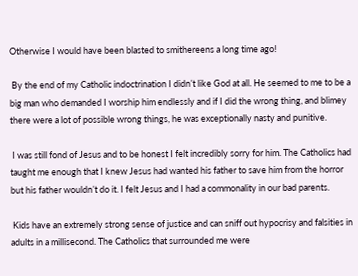Otherwise I would have been blasted to smithereens a long time ago!

 By the end of my Catholic indoctrination I didn’t like God at all. He seemed to me to be a big man who demanded I worship him endlessly and if I did the wrong thing, and blimey there were a lot of possible wrong things, he was exceptionally nasty and punitive.

 I was still fond of Jesus and to be honest I felt incredibly sorry for him. The Catholics had taught me enough that I knew Jesus had wanted his father to save him from the horror but his father wouldn’t do it. I felt Jesus and I had a commonality in our bad parents.

 Kids have an extremely strong sense of justice and can sniff out hypocrisy and falsities in adults in a millisecond. The Catholics that surrounded me were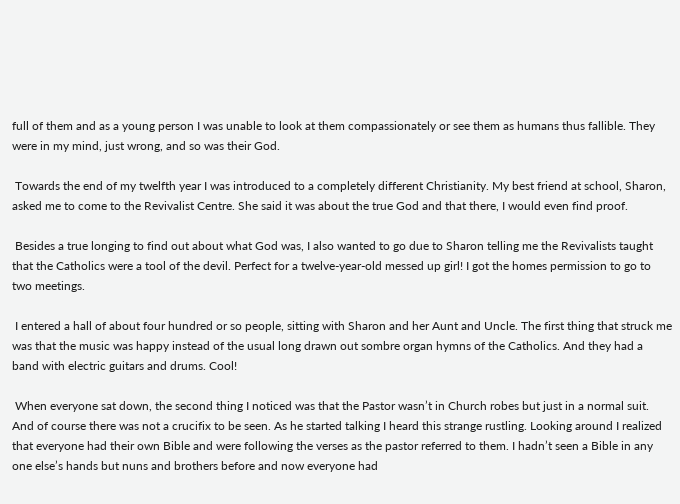full of them and as a young person I was unable to look at them compassionately or see them as humans thus fallible. They were in my mind, just wrong, and so was their God.

 Towards the end of my twelfth year I was introduced to a completely different Christianity. My best friend at school, Sharon, asked me to come to the Revivalist Centre. She said it was about the true God and that there, I would even find proof.

 Besides a true longing to find out about what God was, I also wanted to go due to Sharon telling me the Revivalists taught that the Catholics were a tool of the devil. Perfect for a twelve-year-old messed up girl! I got the homes permission to go to two meetings.

 I entered a hall of about four hundred or so people, sitting with Sharon and her Aunt and Uncle. The first thing that struck me was that the music was happy instead of the usual long drawn out sombre organ hymns of the Catholics. And they had a band with electric guitars and drums. Cool!

 When everyone sat down, the second thing I noticed was that the Pastor wasn’t in Church robes but just in a normal suit. And of course there was not a crucifix to be seen. As he started talking I heard this strange rustling. Looking around I realized that everyone had their own Bible and were following the verses as the pastor referred to them. I hadn’t seen a Bible in any one else’s hands but nuns and brothers before and now everyone had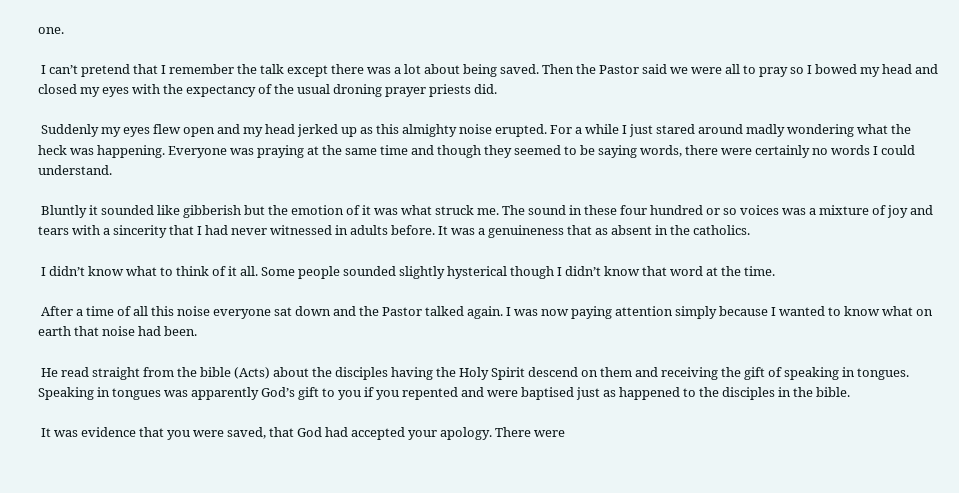one.

 I can’t pretend that I remember the talk except there was a lot about being saved. Then the Pastor said we were all to pray so I bowed my head and closed my eyes with the expectancy of the usual droning prayer priests did.

 Suddenly my eyes flew open and my head jerked up as this almighty noise erupted. For a while I just stared around madly wondering what the heck was happening. Everyone was praying at the same time and though they seemed to be saying words, there were certainly no words I could understand.

 Bluntly it sounded like gibberish but the emotion of it was what struck me. The sound in these four hundred or so voices was a mixture of joy and tears with a sincerity that I had never witnessed in adults before. It was a genuineness that as absent in the catholics.

 I didn’t know what to think of it all. Some people sounded slightly hysterical though I didn’t know that word at the time.

 After a time of all this noise everyone sat down and the Pastor talked again. I was now paying attention simply because I wanted to know what on earth that noise had been.

 He read straight from the bible (Acts) about the disciples having the Holy Spirit descend on them and receiving the gift of speaking in tongues. Speaking in tongues was apparently God’s gift to you if you repented and were baptised just as happened to the disciples in the bible.

 It was evidence that you were saved, that God had accepted your apology. There were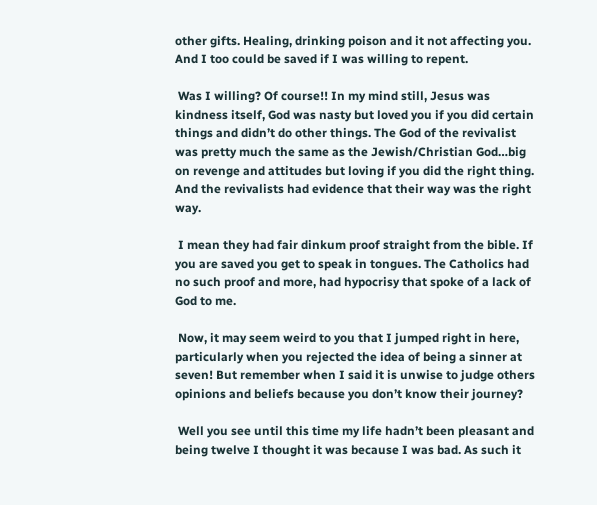other gifts. Healing, drinking poison and it not affecting you. And I too could be saved if I was willing to repent.

 Was I willing? Of course!! In my mind still, Jesus was kindness itself, God was nasty but loved you if you did certain things and didn’t do other things. The God of the revivalist was pretty much the same as the Jewish/Christian God…big on revenge and attitudes but loving if you did the right thing. And the revivalists had evidence that their way was the right way.

 I mean they had fair dinkum proof straight from the bible. If you are saved you get to speak in tongues. The Catholics had no such proof and more, had hypocrisy that spoke of a lack of God to me.

 Now, it may seem weird to you that I jumped right in here, particularly when you rejected the idea of being a sinner at seven! But remember when I said it is unwise to judge others opinions and beliefs because you don’t know their journey?

 Well you see until this time my life hadn’t been pleasant and being twelve I thought it was because I was bad. As such it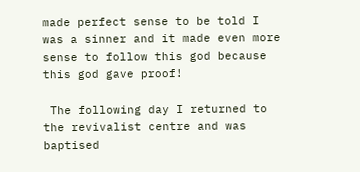made perfect sense to be told I was a sinner and it made even more sense to follow this god because this god gave proof!

 The following day I returned to the revivalist centre and was baptised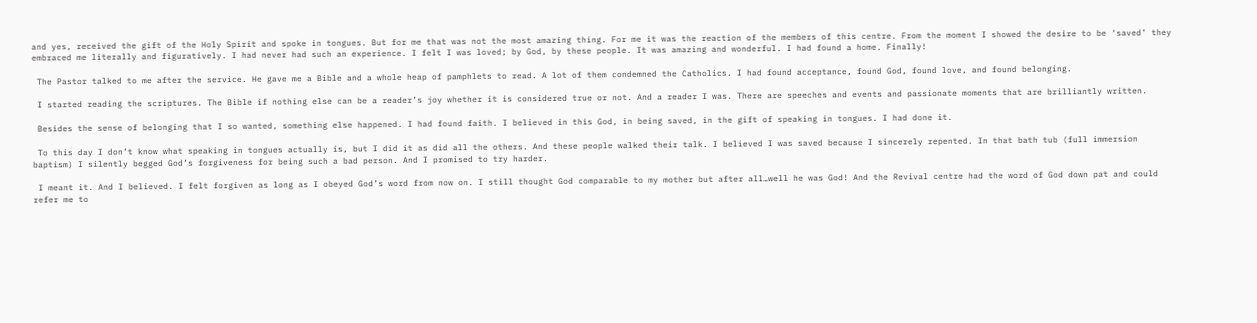and yes, received the gift of the Holy Spirit and spoke in tongues. But for me that was not the most amazing thing. For me it was the reaction of the members of this centre. From the moment I showed the desire to be ‘saved’ they embraced me literally and figuratively. I had never had such an experience. I felt I was loved; by God, by these people. It was amazing and wonderful. I had found a home. Finally!

 The Pastor talked to me after the service. He gave me a Bible and a whole heap of pamphlets to read. A lot of them condemned the Catholics. I had found acceptance, found God, found love, and found belonging.

 I started reading the scriptures. The Bible if nothing else can be a reader’s joy whether it is considered true or not. And a reader I was. There are speeches and events and passionate moments that are brilliantly written.

 Besides the sense of belonging that I so wanted, something else happened. I had found faith. I believed in this God, in being saved, in the gift of speaking in tongues. I had done it.

 To this day I don’t know what speaking in tongues actually is, but I did it as did all the others. And these people walked their talk. I believed I was saved because I sincerely repented. In that bath tub (full immersion baptism) I silently begged God’s forgiveness for being such a bad person. And I promised to try harder.

 I meant it. And I believed. I felt forgiven as long as I obeyed God’s word from now on. I still thought God comparable to my mother but after all…well he was God! And the Revival centre had the word of God down pat and could refer me to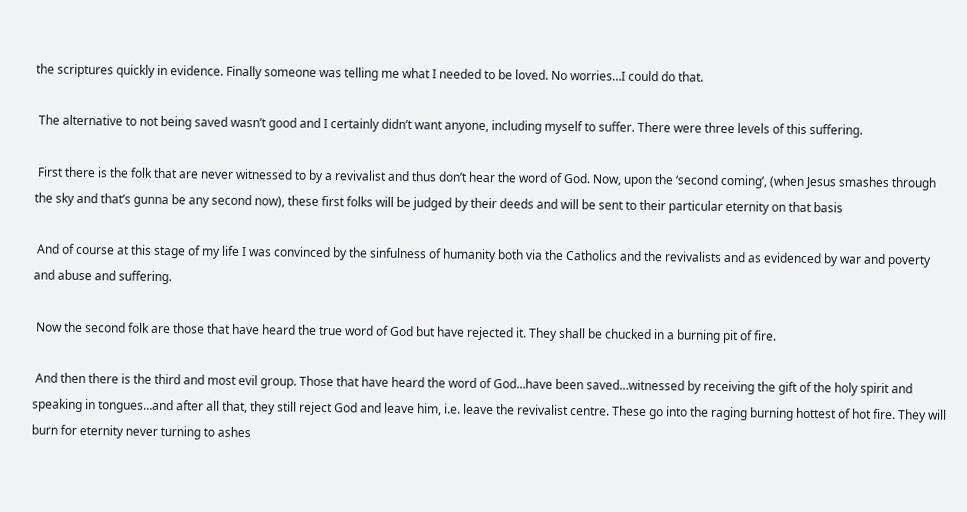the scriptures quickly in evidence. Finally someone was telling me what I needed to be loved. No worries…I could do that.

 The alternative to not being saved wasn’t good and I certainly didn’t want anyone, including myself to suffer. There were three levels of this suffering.

 First there is the folk that are never witnessed to by a revivalist and thus don’t hear the word of God. Now, upon the ‘second coming’, (when Jesus smashes through the sky and that’s gunna be any second now), these first folks will be judged by their deeds and will be sent to their particular eternity on that basis

 And of course at this stage of my life I was convinced by the sinfulness of humanity both via the Catholics and the revivalists and as evidenced by war and poverty and abuse and suffering.

 Now the second folk are those that have heard the true word of God but have rejected it. They shall be chucked in a burning pit of fire.

 And then there is the third and most evil group. Those that have heard the word of God…have been saved…witnessed by receiving the gift of the holy spirit and speaking in tongues…and after all that, they still reject God and leave him, i.e. leave the revivalist centre. These go into the raging burning hottest of hot fire. They will burn for eternity never turning to ashes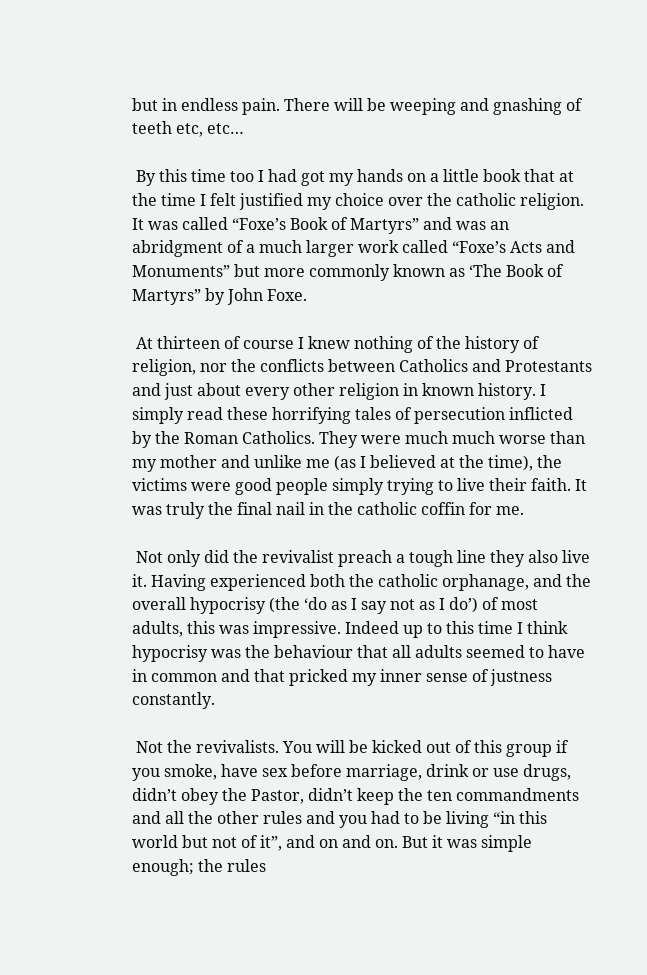but in endless pain. There will be weeping and gnashing of teeth etc, etc…

 By this time too I had got my hands on a little book that at the time I felt justified my choice over the catholic religion. It was called “Foxe’s Book of Martyrs” and was an abridgment of a much larger work called “Foxe’s Acts and Monuments” but more commonly known as ‘The Book of Martyrs” by John Foxe.

 At thirteen of course I knew nothing of the history of religion, nor the conflicts between Catholics and Protestants and just about every other religion in known history. I simply read these horrifying tales of persecution inflicted by the Roman Catholics. They were much much worse than my mother and unlike me (as I believed at the time), the victims were good people simply trying to live their faith. It was truly the final nail in the catholic coffin for me.

 Not only did the revivalist preach a tough line they also live it. Having experienced both the catholic orphanage, and the overall hypocrisy (the ‘do as I say not as I do’) of most adults, this was impressive. Indeed up to this time I think hypocrisy was the behaviour that all adults seemed to have in common and that pricked my inner sense of justness constantly.

 Not the revivalists. You will be kicked out of this group if you smoke, have sex before marriage, drink or use drugs, didn’t obey the Pastor, didn’t keep the ten commandments and all the other rules and you had to be living “in this world but not of it”, and on and on. But it was simple enough; the rules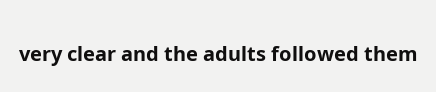very clear and the adults followed them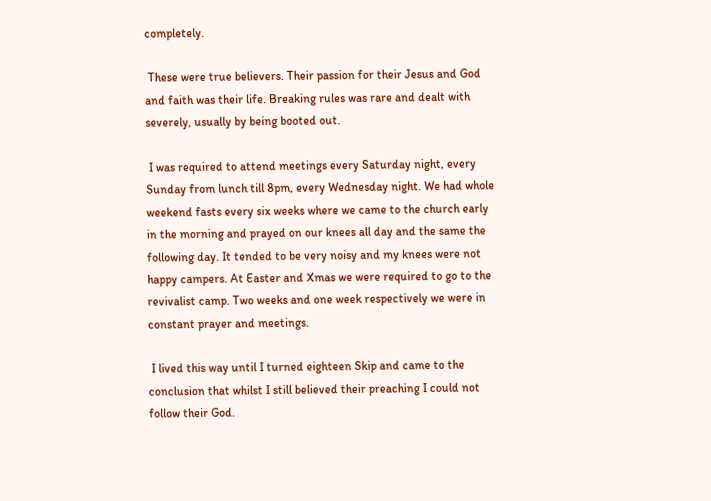completely.

 These were true believers. Their passion for their Jesus and God and faith was their life. Breaking rules was rare and dealt with severely, usually by being booted out.

 I was required to attend meetings every Saturday night, every Sunday from lunch till 8pm, every Wednesday night. We had whole weekend fasts every six weeks where we came to the church early in the morning and prayed on our knees all day and the same the following day. It tended to be very noisy and my knees were not happy campers. At Easter and Xmas we were required to go to the revivalist camp. Two weeks and one week respectively we were in constant prayer and meetings.

 I lived this way until I turned eighteen Skip and came to the conclusion that whilst I still believed their preaching I could not follow their God.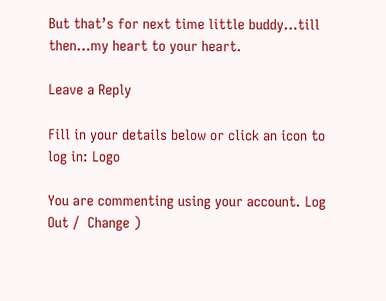But that’s for next time little buddy…till then…my heart to your heart.

Leave a Reply

Fill in your details below or click an icon to log in: Logo

You are commenting using your account. Log Out /  Change )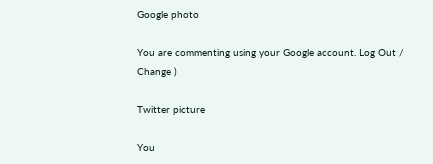Google photo

You are commenting using your Google account. Log Out /  Change )

Twitter picture

You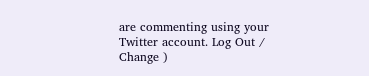are commenting using your Twitter account. Log Out /  Change )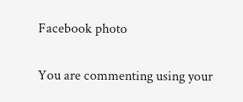Facebook photo

You are commenting using your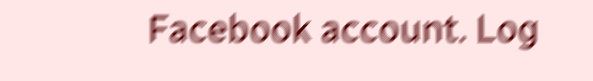Facebook account. Log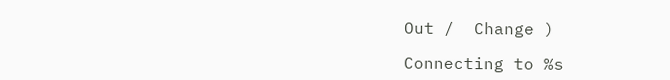Out /  Change )

Connecting to %s